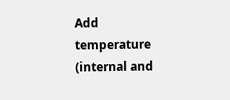Add temperature (internal and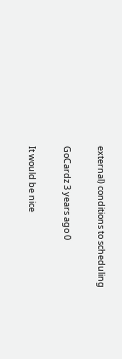external) conditions to scheduling

GoCardz 3 years ago 0

It would be nice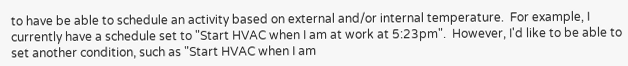to have be able to schedule an activity based on external and/or internal temperature.  For example, I currently have a schedule set to "Start HVAC when I am at work at 5:23pm".  However, I'd like to be able to set another condition, such as "Start HVAC when I am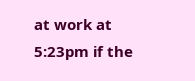at work at 5:23pm if the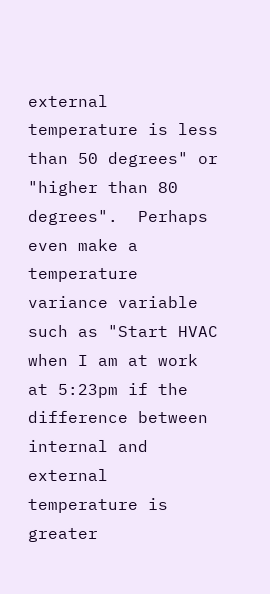external temperature is less than 50 degrees" or "higher than 80 degrees".  Perhaps even make a temperature variance variable such as "Start HVAC when I am at work at 5:23pm if the difference between internal and external temperature is greater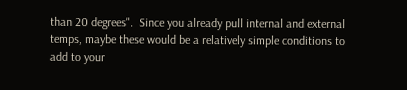than 20 degrees".  Since you already pull internal and external temps, maybe these would be a relatively simple conditions to add to your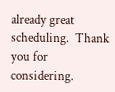already great scheduling.  Thank you for considering.